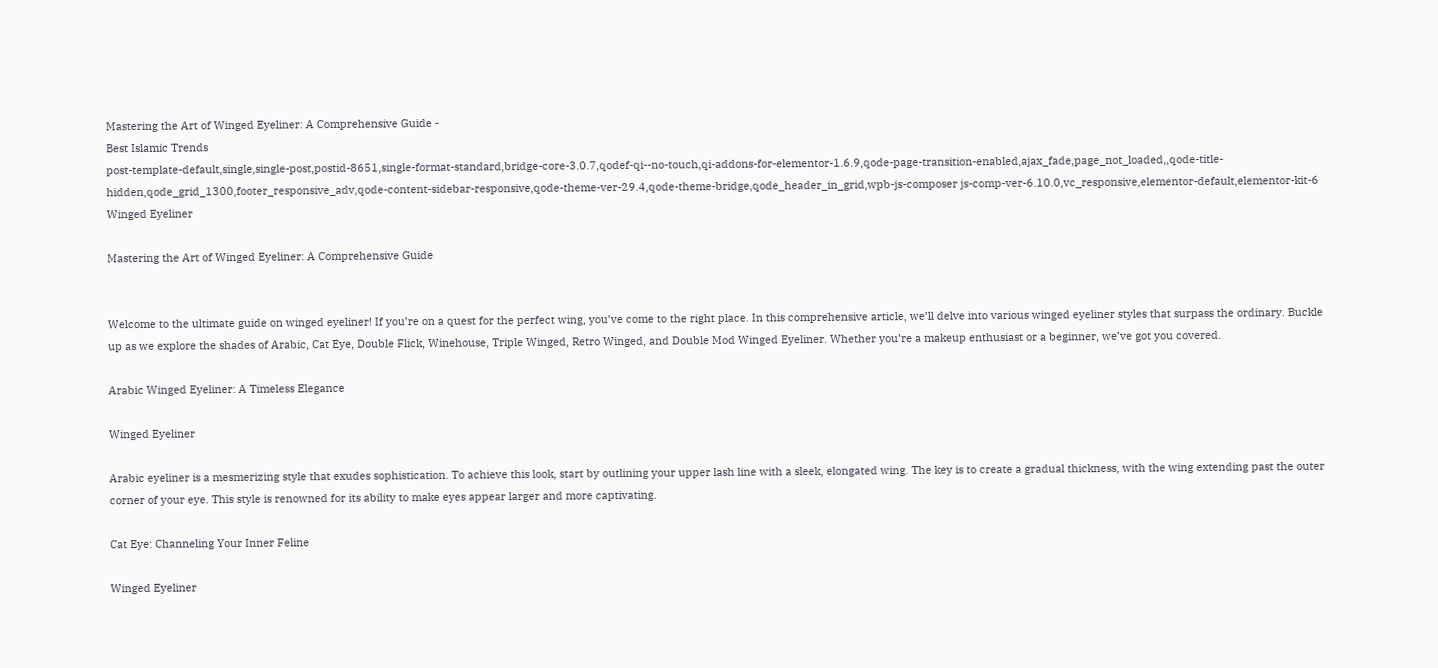Mastering the Art of Winged Eyeliner: A Comprehensive Guide -
Best Islamic Trends
post-template-default,single,single-post,postid-8651,single-format-standard,bridge-core-3.0.7,qodef-qi--no-touch,qi-addons-for-elementor-1.6.9,qode-page-transition-enabled,ajax_fade,page_not_loaded,,qode-title-hidden,qode_grid_1300,footer_responsive_adv,qode-content-sidebar-responsive,qode-theme-ver-29.4,qode-theme-bridge,qode_header_in_grid,wpb-js-composer js-comp-ver-6.10.0,vc_responsive,elementor-default,elementor-kit-6
Winged Eyeliner

Mastering the Art of Winged Eyeliner: A Comprehensive Guide


Welcome to the ultimate guide on winged eyeliner! If you’re on a quest for the perfect wing, you’ve come to the right place. In this comprehensive article, we’ll delve into various winged eyeliner styles that surpass the ordinary. Buckle up as we explore the shades of Arabic, Cat Eye, Double Flick, Winehouse, Triple Winged, Retro Winged, and Double Mod Winged Eyeliner. Whether you’re a makeup enthusiast or a beginner, we’ve got you covered.

Arabic Winged Eyeliner: A Timeless Elegance

Winged Eyeliner

Arabic eyeliner is a mesmerizing style that exudes sophistication. To achieve this look, start by outlining your upper lash line with a sleek, elongated wing. The key is to create a gradual thickness, with the wing extending past the outer corner of your eye. This style is renowned for its ability to make eyes appear larger and more captivating.

Cat Eye: Channeling Your Inner Feline

Winged Eyeliner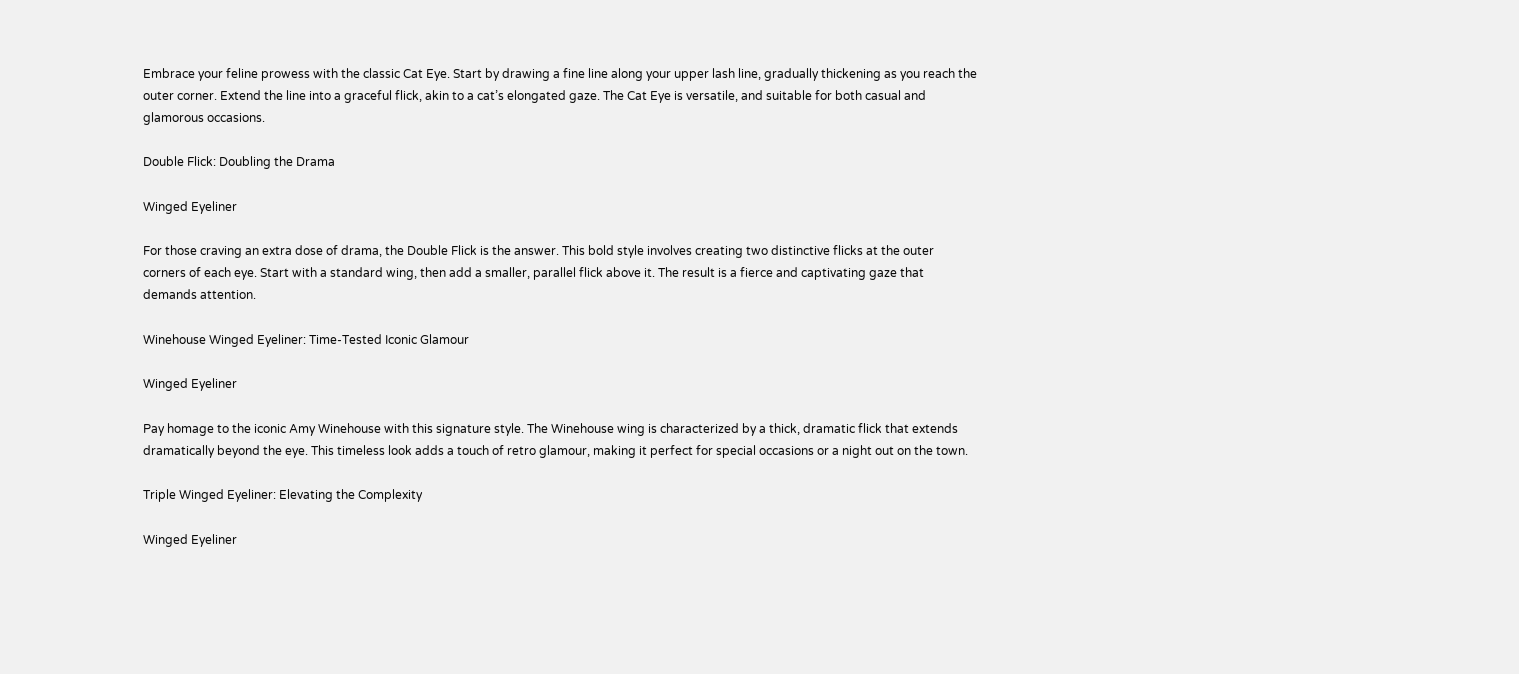Embrace your feline prowess with the classic Cat Eye. Start by drawing a fine line along your upper lash line, gradually thickening as you reach the outer corner. Extend the line into a graceful flick, akin to a cat’s elongated gaze. The Cat Eye is versatile, and suitable for both casual and glamorous occasions.

Double Flick: Doubling the Drama

Winged Eyeliner

For those craving an extra dose of drama, the Double Flick is the answer. This bold style involves creating two distinctive flicks at the outer corners of each eye. Start with a standard wing, then add a smaller, parallel flick above it. The result is a fierce and captivating gaze that demands attention.

Winehouse Winged Eyeliner: Time-Tested Iconic Glamour

Winged Eyeliner

Pay homage to the iconic Amy Winehouse with this signature style. The Winehouse wing is characterized by a thick, dramatic flick that extends dramatically beyond the eye. This timeless look adds a touch of retro glamour, making it perfect for special occasions or a night out on the town.

Triple Winged Eyeliner: Elevating the Complexity

Winged Eyeliner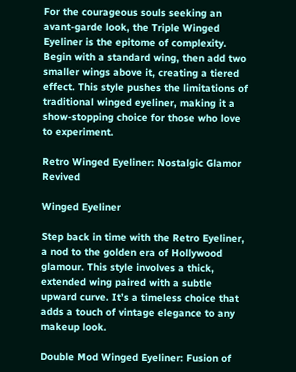For the courageous souls seeking an avant-garde look, the Triple Winged Eyeliner is the epitome of complexity. Begin with a standard wing, then add two smaller wings above it, creating a tiered effect. This style pushes the limitations of traditional winged eyeliner, making it a show-stopping choice for those who love to experiment.

Retro Winged Eyeliner: Nostalgic Glamor Revived

Winged Eyeliner

Step back in time with the Retro Eyeliner, a nod to the golden era of Hollywood glamour. This style involves a thick, extended wing paired with a subtle upward curve. It’s a timeless choice that adds a touch of vintage elegance to any makeup look.

Double Mod Winged Eyeliner: Fusion of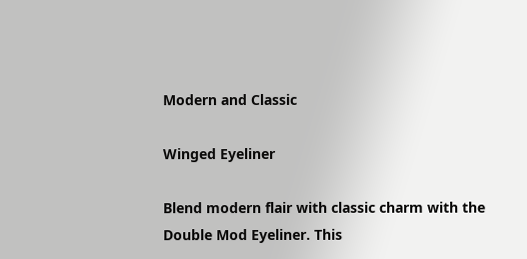Modern and Classic

Winged Eyeliner

Blend modern flair with classic charm with the Double Mod Eyeliner. This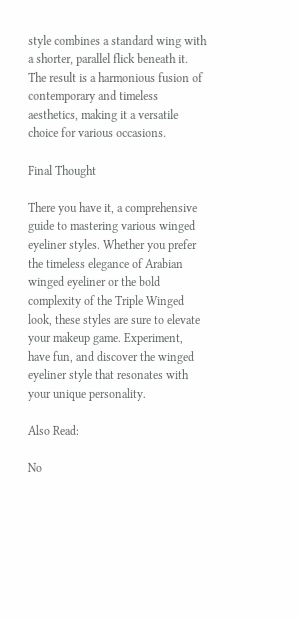style combines a standard wing with a shorter, parallel flick beneath it. The result is a harmonious fusion of contemporary and timeless aesthetics, making it a versatile choice for various occasions.

Final Thought

There you have it, a comprehensive guide to mastering various winged eyeliner styles. Whether you prefer the timeless elegance of Arabian winged eyeliner or the bold complexity of the Triple Winged look, these styles are sure to elevate your makeup game. Experiment, have fun, and discover the winged eyeliner style that resonates with your unique personality.

Also Read:

No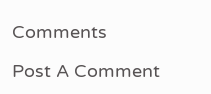Comments

Post A Comment